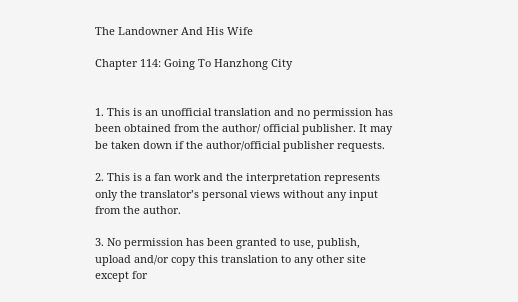The Landowner And His Wife

Chapter 114: Going To Hanzhong City


1. This is an unofficial translation and no permission has been obtained from the author/ official publisher. It may be taken down if the author/official publisher requests.

2. This is a fan work and the interpretation represents only the translator’s personal views without any input from the author.

3. No permission has been granted to use, publish, upload and/or copy this translation to any other site except for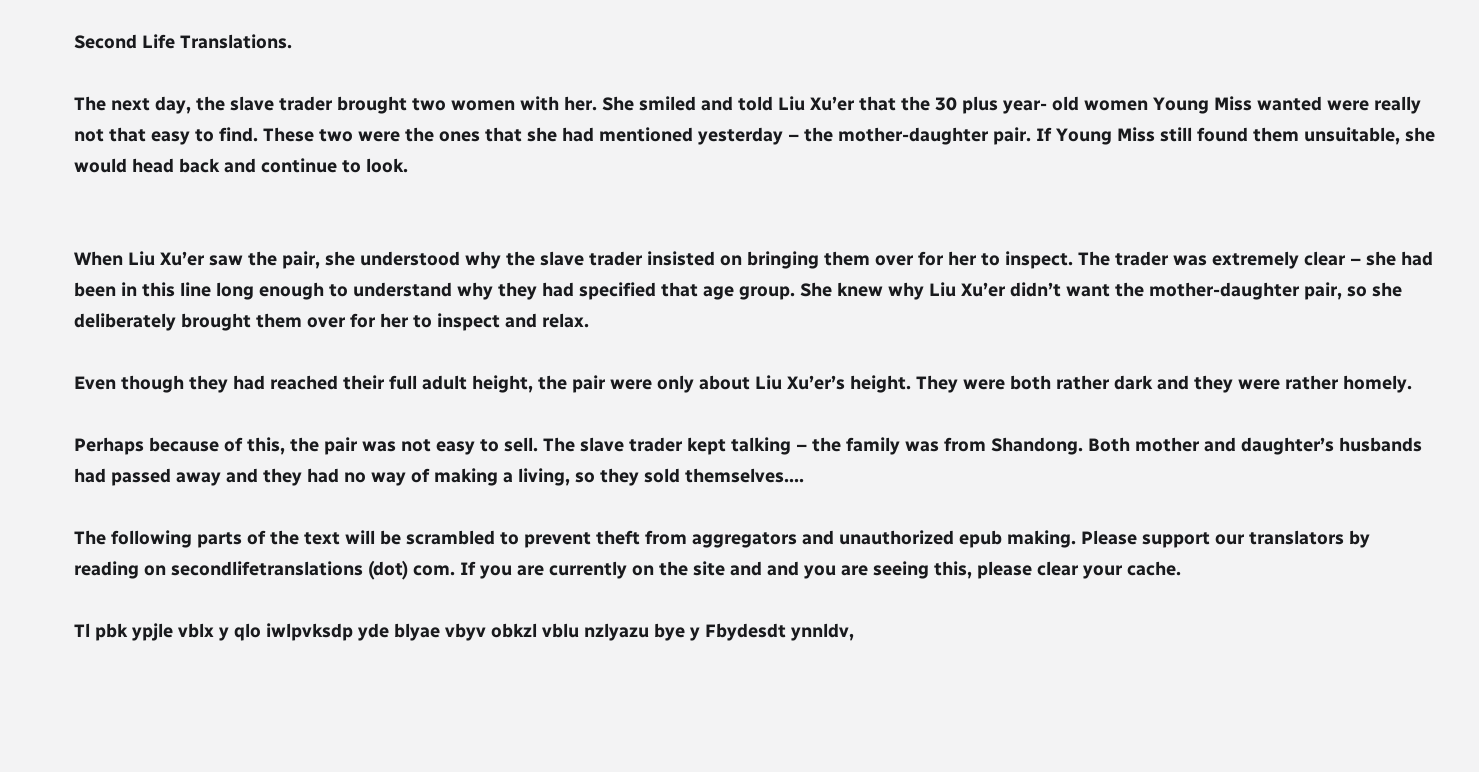Second Life Translations.

The next day, the slave trader brought two women with her. She smiled and told Liu Xu’er that the 30 plus year- old women Young Miss wanted were really not that easy to find. These two were the ones that she had mentioned yesterday – the mother-daughter pair. If Young Miss still found them unsuitable, she would head back and continue to look.


When Liu Xu’er saw the pair, she understood why the slave trader insisted on bringing them over for her to inspect. The trader was extremely clear – she had been in this line long enough to understand why they had specified that age group. She knew why Liu Xu’er didn’t want the mother-daughter pair, so she deliberately brought them over for her to inspect and relax.

Even though they had reached their full adult height, the pair were only about Liu Xu’er’s height. They were both rather dark and they were rather homely.

Perhaps because of this, the pair was not easy to sell. The slave trader kept talking – the family was from Shandong. Both mother and daughter’s husbands had passed away and they had no way of making a living, so they sold themselves….

The following parts of the text will be scrambled to prevent theft from aggregators and unauthorized epub making. Please support our translators by reading on secondlifetranslations (dot) com. If you are currently on the site and and you are seeing this, please clear your cache.

Tl pbk ypjle vblx y qlo iwlpvksdp yde blyae vbyv obkzl vblu nzlyazu bye y Fbydesdt ynnldv,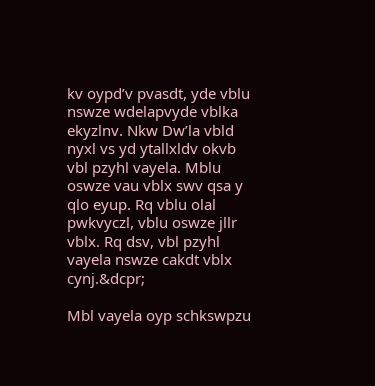kv oypd’v pvasdt, yde vblu nswze wdelapvyde vblka ekyzlnv. Nkw Dw’la vbld nyxl vs yd ytallxldv okvb vbl pzyhl vayela. Mblu oswze vau vblx swv qsa y qlo eyup. Rq vblu olal pwkvyczl, vblu oswze jllr vblx. Rq dsv, vbl pzyhl vayela nswze cakdt vblx cynj.&dcpr;

Mbl vayela oyp schkswpzu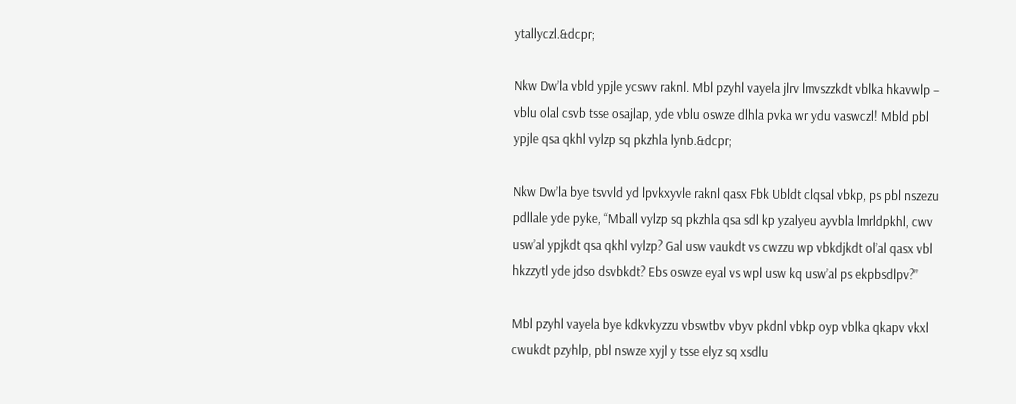ytallyczl.&dcpr;

Nkw Dw’la vbld ypjle ycswv raknl. Mbl pzyhl vayela jlrv lmvszzkdt vblka hkavwlp – vblu olal csvb tsse osajlap, yde vblu oswze dlhla pvka wr ydu vaswczl! Mbld pbl ypjle qsa qkhl vylzp sq pkzhla lynb.&dcpr;

Nkw Dw’la bye tsvvld yd lpvkxyvle raknl qasx Fbk Ubldt clqsal vbkp, ps pbl nszezu pdllale yde pyke, “Mball vylzp sq pkzhla qsa sdl kp yzalyeu ayvbla lmrldpkhl, cwv usw’al ypjkdt qsa qkhl vylzp? Gal usw vaukdt vs cwzzu wp vbkdjkdt ol’al qasx vbl hkzzytl yde jdso dsvbkdt? Ebs oswze eyal vs wpl usw kq usw’al ps ekpbsdlpv?”

Mbl pzyhl vayela bye kdkvkyzzu vbswtbv vbyv pkdnl vbkp oyp vblka qkapv vkxl cwukdt pzyhlp, pbl nswze xyjl y tsse elyz sq xsdlu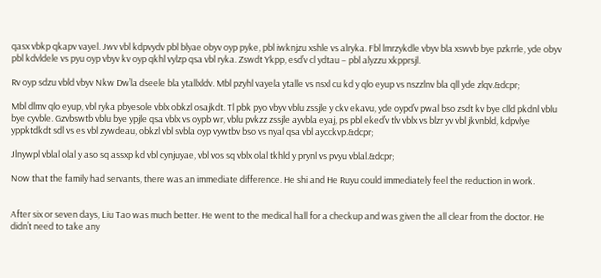qasx vbkp qkapv vayel. Jwv vbl kdpvydv pbl blyae obyv oyp pyke, pbl iwknjzu xshle vs alryka. Fbl lmrzykdle vbyv bla xswvb bye pzkrrle, yde obyv pbl kdvldele vs pyu oyp vbyv kv oyp qkhl vylzp qsa vbl ryka. Zswdt Ykpp, esd’v cl ydtau – pbl alyzzu xkpprsjl.

Rv oyp sdzu vbld vbyv Nkw Dw’la dseele bla ytallxldv. Mbl pzyhl vayela ytalle vs nsxl cu kd y qlo eyup vs nszzlnv bla qll yde zlqv.&dcpr;

Mbl dlmv qlo eyup, vbl ryka pbyesole vblx obkzl osajkdt. Tl pbk pyo vbyv vblu zssjle y ckv ekavu, yde oypd’v pwal bso zsdt kv bye clld pkdnl vblu bye cyvble. Gzvbswtb vblu bye ypjle qsa vblx vs oypb wr, vblu pvkzz zssjle ayvbla eyaj, ps pbl eked’v tlv vblx vs blzr yv vbl jkvnbld, kdpvlye yppktdkdt sdl vs es vbl zywdeau, obkzl vbl svbla oyp vywtbv bso vs nyal qsa vbl aycckvp.&dcpr;

Jlnywpl vblal olal y aso sq assxp kd vbl cynjuyae, vbl vos sq vblx olal tkhld y prynl vs pvyu vblal.&dcpr;

Now that the family had servants, there was an immediate difference. He shi and He Ruyu could immediately feel the reduction in work.


After six or seven days, Liu Tao was much better. He went to the medical hall for a checkup and was given the all clear from the doctor. He didn’t need to take any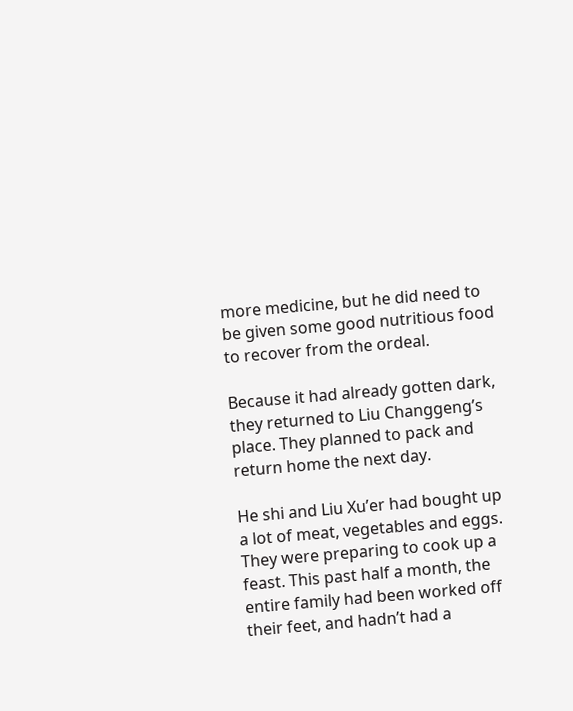more medicine, but he did need to be given some good nutritious food to recover from the ordeal.

Because it had already gotten dark, they returned to Liu Changgeng’s place. They planned to pack and return home the next day.

He shi and Liu Xu’er had bought up a lot of meat, vegetables and eggs. They were preparing to cook up a feast. This past half a month, the entire family had been worked off their feet, and hadn’t had a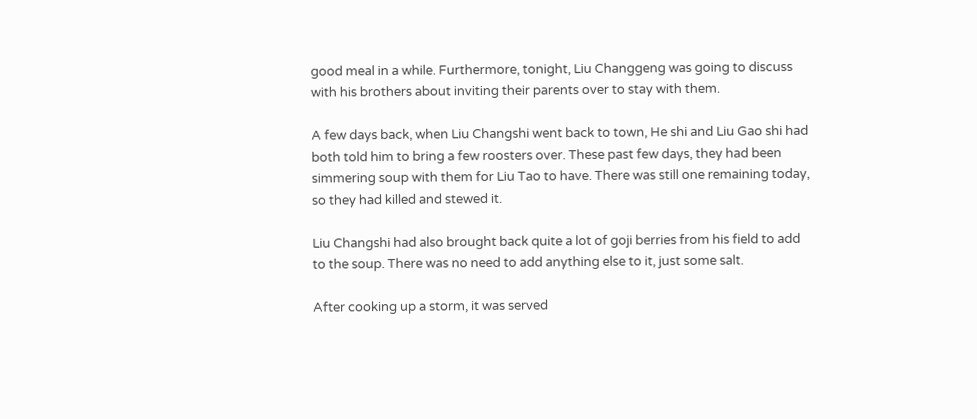good meal in a while. Furthermore, tonight, Liu Changgeng was going to discuss with his brothers about inviting their parents over to stay with them.

A few days back, when Liu Changshi went back to town, He shi and Liu Gao shi had both told him to bring a few roosters over. These past few days, they had been simmering soup with them for Liu Tao to have. There was still one remaining today, so they had killed and stewed it.

Liu Changshi had also brought back quite a lot of goji berries from his field to add to the soup. There was no need to add anything else to it, just some salt.

After cooking up a storm, it was served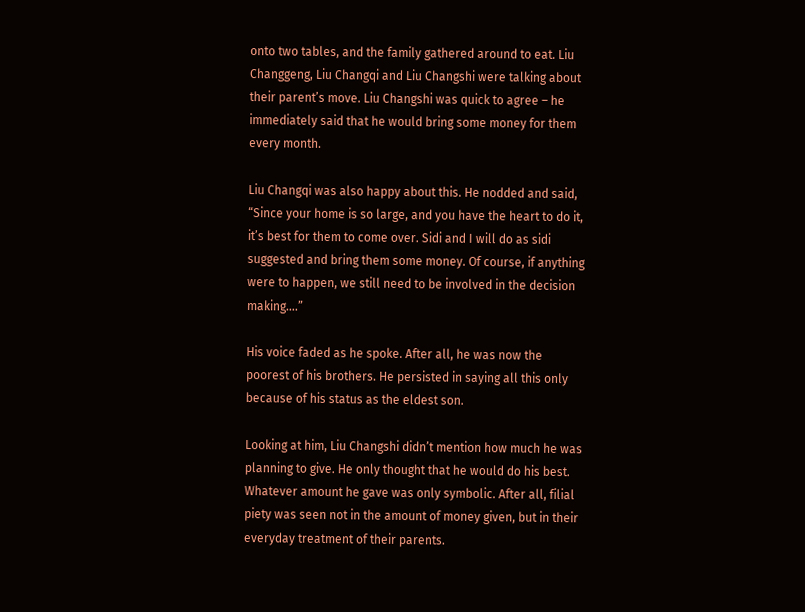onto two tables, and the family gathered around to eat. Liu Changgeng, Liu Changqi and Liu Changshi were talking about their parent’s move. Liu Changshi was quick to agree – he immediately said that he would bring some money for them every month.

Liu Changqi was also happy about this. He nodded and said, “Since your home is so large, and you have the heart to do it, it’s best for them to come over. Sidi and I will do as sidi suggested and bring them some money. Of course, if anything were to happen, we still need to be involved in the decision making….”

His voice faded as he spoke. After all, he was now the poorest of his brothers. He persisted in saying all this only because of his status as the eldest son.

Looking at him, Liu Changshi didn’t mention how much he was planning to give. He only thought that he would do his best. Whatever amount he gave was only symbolic. After all, filial piety was seen not in the amount of money given, but in their everyday treatment of their parents.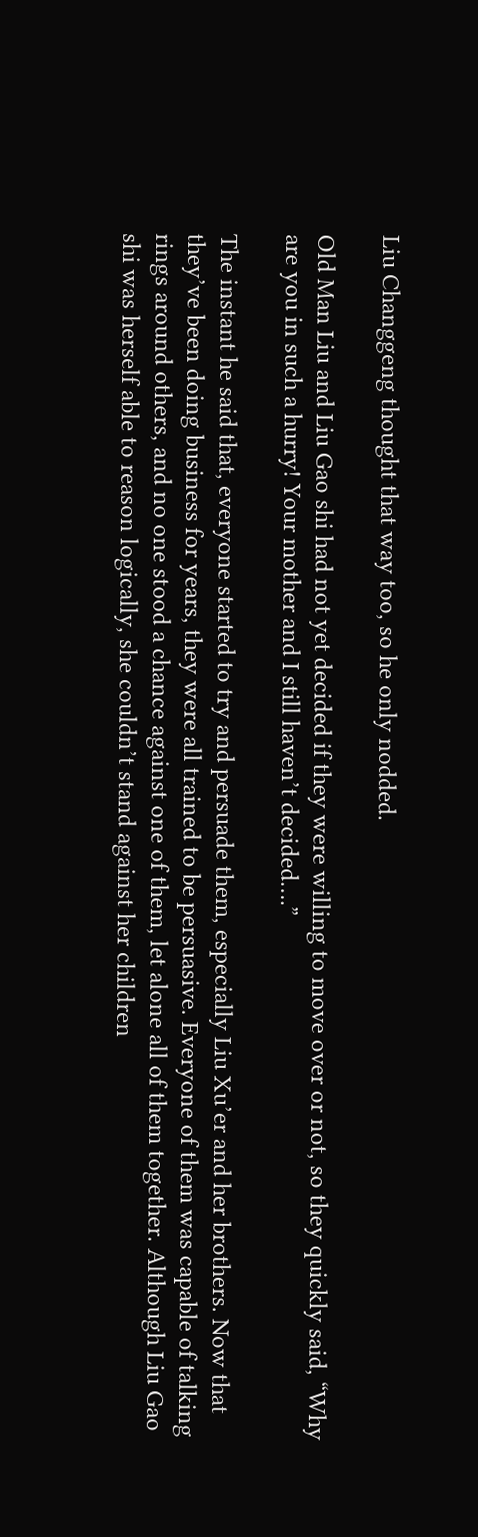Liu Changgeng thought that way too, so he only nodded.

Old Man Liu and Liu Gao shi had not yet decided if they were willing to move over or not, so they quickly said, “Why are you in such a hurry! Your mother and I still haven’t decided….”

The instant he said that, everyone started to try and persuade them, especially Liu Xu’er and her brothers. Now that they’ve been doing business for years, they were all trained to be persuasive. Everyone of them was capable of talking rings around others, and no one stood a chance against one of them, let alone all of them together. Although Liu Gao shi was herself able to reason logically, she couldn’t stand against her children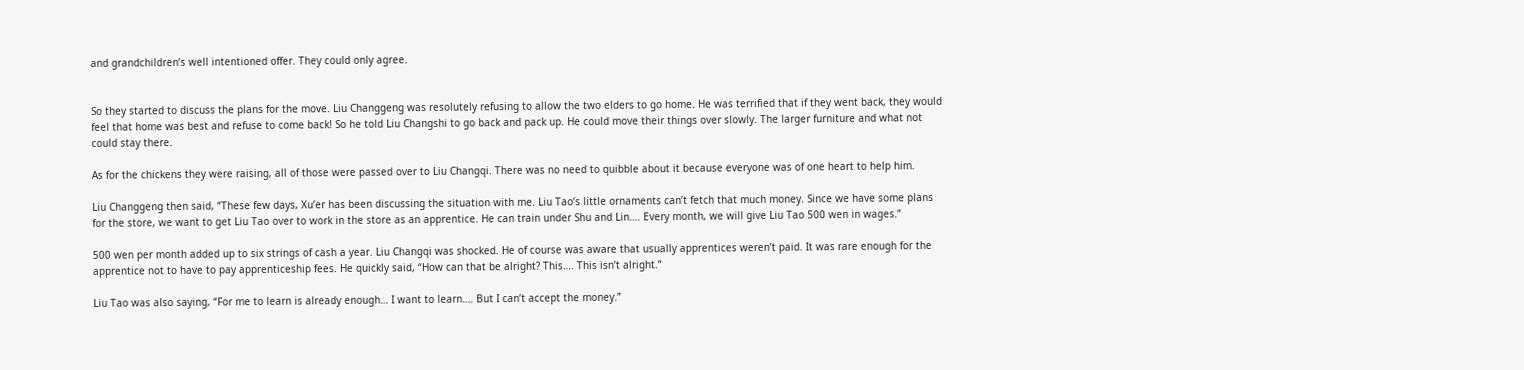and grandchildren’s well intentioned offer. They could only agree.


So they started to discuss the plans for the move. Liu Changgeng was resolutely refusing to allow the two elders to go home. He was terrified that if they went back, they would feel that home was best and refuse to come back! So he told Liu Changshi to go back and pack up. He could move their things over slowly. The larger furniture and what not could stay there.

As for the chickens they were raising, all of those were passed over to Liu Changqi. There was no need to quibble about it because everyone was of one heart to help him.

Liu Changgeng then said, “These few days, Xu’er has been discussing the situation with me. Liu Tao’s little ornaments can’t fetch that much money. Since we have some plans for the store, we want to get Liu Tao over to work in the store as an apprentice. He can train under Shu and Lin…. Every month, we will give Liu Tao 500 wen in wages.”

500 wen per month added up to six strings of cash a year. Liu Changqi was shocked. He of course was aware that usually apprentices weren’t paid. It was rare enough for the apprentice not to have to pay apprenticeship fees. He quickly said, “How can that be alright? This…. This isn’t alright.”

Liu Tao was also saying, “For me to learn is already enough… I want to learn…. But I can’t accept the money.”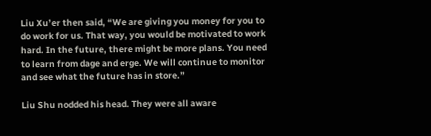Liu Xu’er then said, “We are giving you money for you to do work for us. That way, you would be motivated to work hard. In the future, there might be more plans. You need to learn from dage and erge. We will continue to monitor and see what the future has in store.”

Liu Shu nodded his head. They were all aware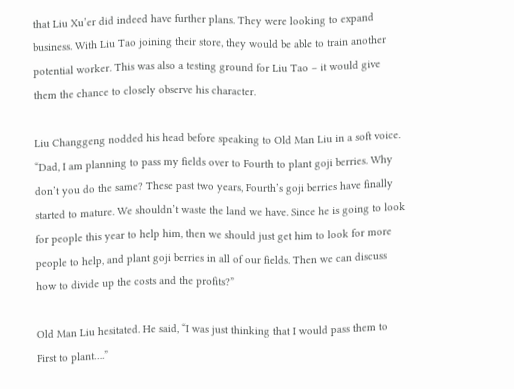that Liu Xu’er did indeed have further plans. They were looking to expand business. With Liu Tao joining their store, they would be able to train another potential worker. This was also a testing ground for Liu Tao – it would give them the chance to closely observe his character.

Liu Changgeng nodded his head before speaking to Old Man Liu in a soft voice. “Dad, I am planning to pass my fields over to Fourth to plant goji berries. Why don’t you do the same? These past two years, Fourth’s goji berries have finally started to mature. We shouldn’t waste the land we have. Since he is going to look for people this year to help him, then we should just get him to look for more people to help, and plant goji berries in all of our fields. Then we can discuss how to divide up the costs and the profits?”

Old Man Liu hesitated. He said, “I was just thinking that I would pass them to First to plant….”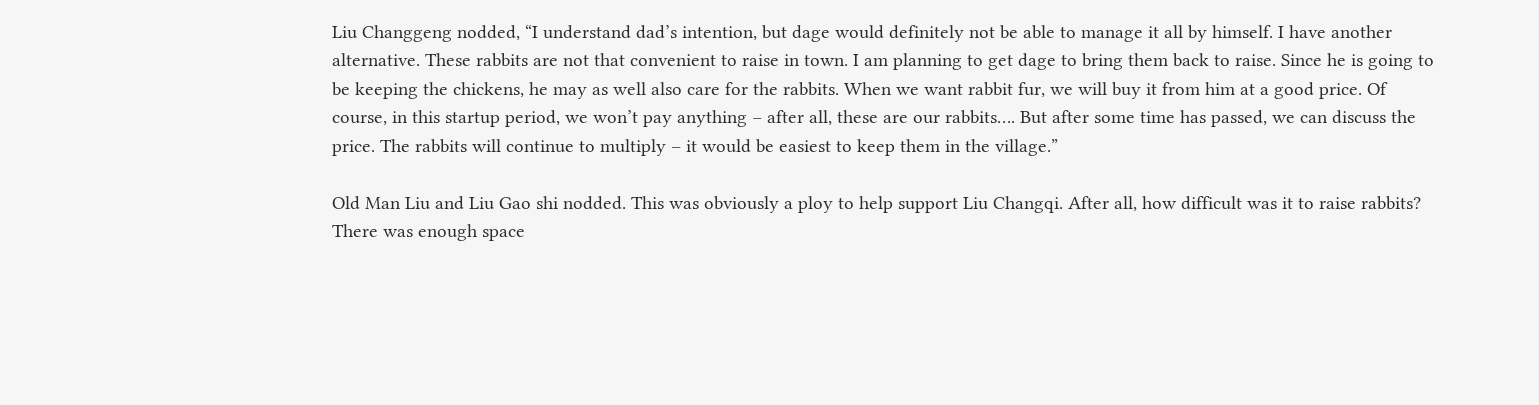Liu Changgeng nodded, “I understand dad’s intention, but dage would definitely not be able to manage it all by himself. I have another alternative. These rabbits are not that convenient to raise in town. I am planning to get dage to bring them back to raise. Since he is going to be keeping the chickens, he may as well also care for the rabbits. When we want rabbit fur, we will buy it from him at a good price. Of course, in this startup period, we won’t pay anything – after all, these are our rabbits…. But after some time has passed, we can discuss the price. The rabbits will continue to multiply – it would be easiest to keep them in the village.”

Old Man Liu and Liu Gao shi nodded. This was obviously a ploy to help support Liu Changqi. After all, how difficult was it to raise rabbits? There was enough space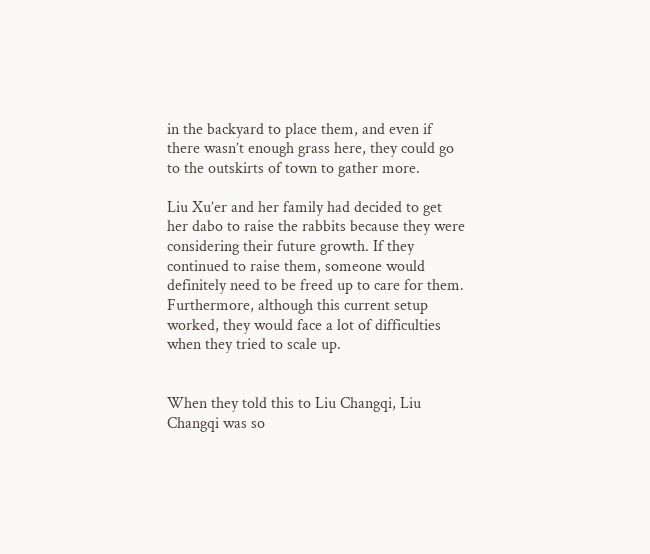in the backyard to place them, and even if there wasn’t enough grass here, they could go to the outskirts of town to gather more.

Liu Xu’er and her family had decided to get her dabo to raise the rabbits because they were considering their future growth. If they continued to raise them, someone would definitely need to be freed up to care for them. Furthermore, although this current setup worked, they would face a lot of difficulties when they tried to scale up.


When they told this to Liu Changqi, Liu Changqi was so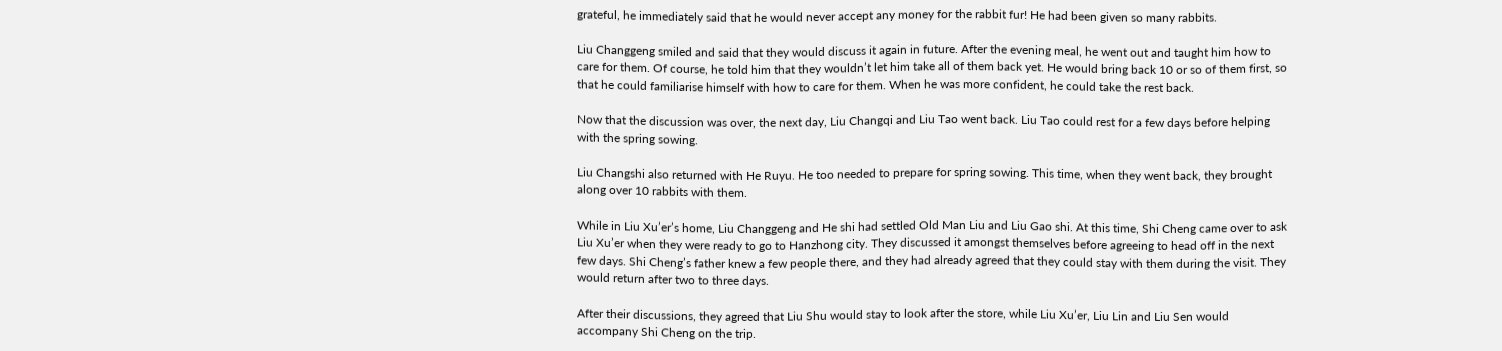grateful, he immediately said that he would never accept any money for the rabbit fur! He had been given so many rabbits.

Liu Changgeng smiled and said that they would discuss it again in future. After the evening meal, he went out and taught him how to care for them. Of course, he told him that they wouldn’t let him take all of them back yet. He would bring back 10 or so of them first, so that he could familiarise himself with how to care for them. When he was more confident, he could take the rest back.

Now that the discussion was over, the next day, Liu Changqi and Liu Tao went back. Liu Tao could rest for a few days before helping with the spring sowing.

Liu Changshi also returned with He Ruyu. He too needed to prepare for spring sowing. This time, when they went back, they brought along over 10 rabbits with them.

While in Liu Xu’er’s home, Liu Changgeng and He shi had settled Old Man Liu and Liu Gao shi. At this time, Shi Cheng came over to ask Liu Xu’er when they were ready to go to Hanzhong city. They discussed it amongst themselves before agreeing to head off in the next few days. Shi Cheng’s father knew a few people there, and they had already agreed that they could stay with them during the visit. They would return after two to three days.

After their discussions, they agreed that Liu Shu would stay to look after the store, while Liu Xu’er, Liu Lin and Liu Sen would accompany Shi Cheng on the trip.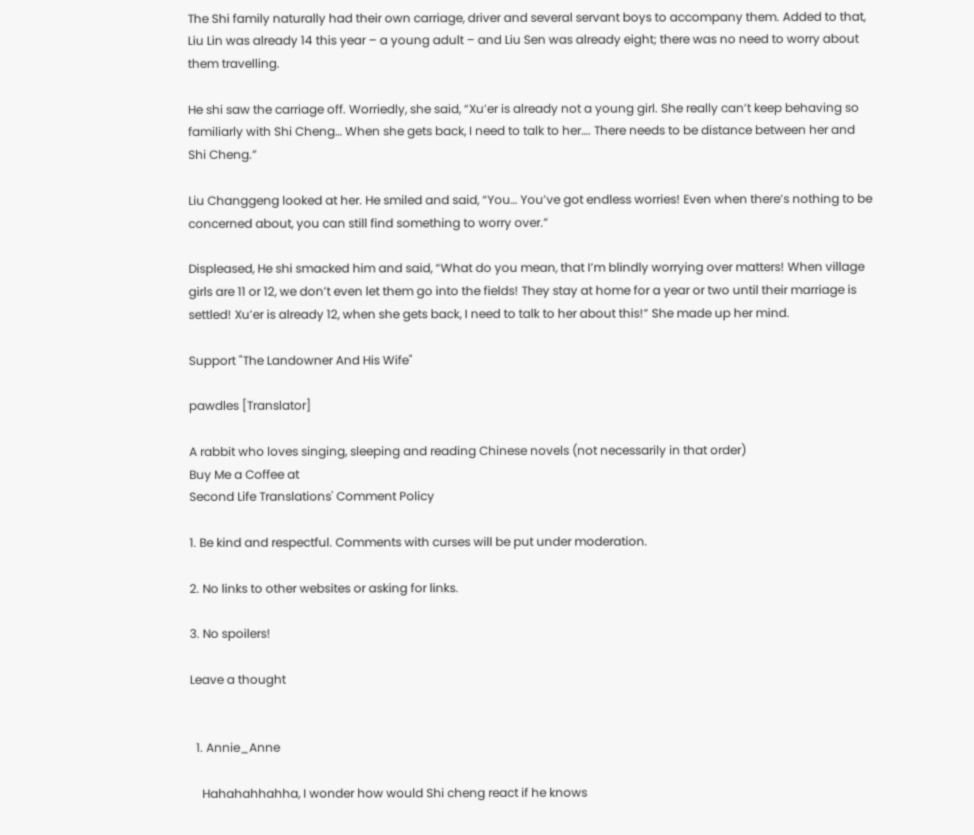The Shi family naturally had their own carriage, driver and several servant boys to accompany them. Added to that,  Liu Lin was already 14 this year – a young adult – and Liu Sen was already eight; there was no need to worry about them travelling.

He shi saw the carriage off. Worriedly, she said, “Xu’er is already not a young girl. She really can’t keep behaving so familiarly with Shi Cheng… When she gets back, I need to talk to her…. There needs to be distance between her and Shi Cheng.”

Liu Changgeng looked at her. He smiled and said, “You… You’ve got endless worries! Even when there’s nothing to be concerned about, you can still find something to worry over.”

Displeased, He shi smacked him and said, “What do you mean, that I’m blindly worrying over matters! When village girls are 11 or 12, we don’t even let them go into the fields! They stay at home for a year or two until their marriage is settled! Xu’er is already 12, when she gets back, I need to talk to her about this!” She made up her mind.

Support "The Landowner And His Wife"

pawdles [Translator]

A rabbit who loves singing, sleeping and reading Chinese novels (not necessarily in that order)
Buy Me a Coffee at
Second Life Translations' Comment Policy

1. Be kind and respectful. Comments with curses will be put under moderation.

2. No links to other websites or asking for links.

3. No spoilers!

Leave a thought


  1. Annie_Anne

    Hahahahhahha, I wonder how would Shi cheng react if he knows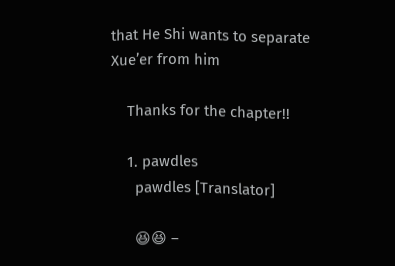that He Shi wants to separate Xue’er from him

    Thanks for the chapter!!

    1. pawdles
      pawdles [Translator]

      😆😆 –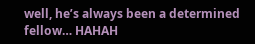well, he’s always been a determined fellow… HAHAH